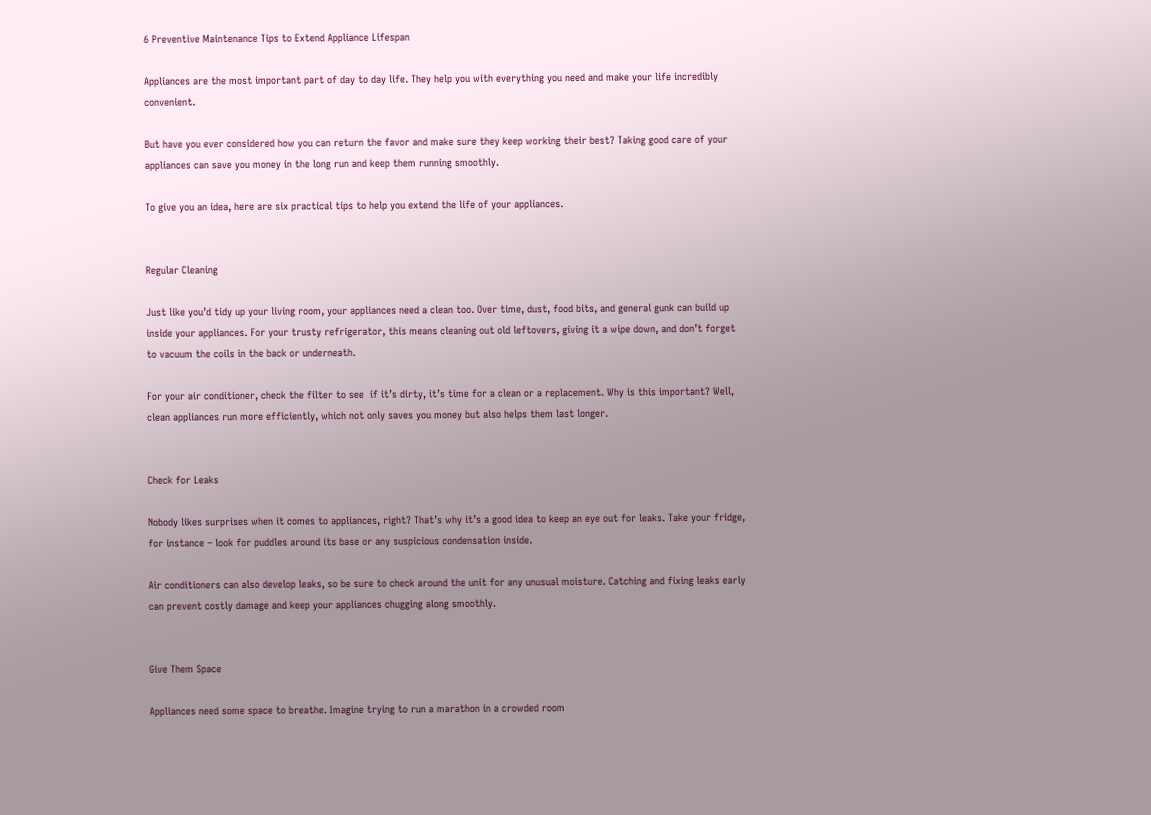6 Preventive Maintenance Tips to Extend Appliance Lifespan

Appliances are the most important part of day to day life. They help you with everything you need and make your life incredibly convenient.

But have you ever considered how you can return the favor and make sure they keep working their best? Taking good care of your appliances can save you money in the long run and keep them running smoothly.

To give you an idea, here are six practical tips to help you extend the life of your appliances.


Regular Cleaning

Just like you’d tidy up your living room, your appliances need a clean too. Over time, dust, food bits, and general gunk can build up inside your appliances. For your trusty refrigerator, this means cleaning out old leftovers, giving it a wipe down, and don’t forget to vacuum the coils in the back or underneath.

For your air conditioner, check the filter to see  if it’s dirty, it’s time for a clean or a replacement. Why is this important? Well, clean appliances run more efficiently, which not only saves you money but also helps them last longer.


Check for Leaks

Nobody likes surprises when it comes to appliances, right? That’s why it’s a good idea to keep an eye out for leaks. Take your fridge, for instance – look for puddles around its base or any suspicious condensation inside.

Air conditioners can also develop leaks, so be sure to check around the unit for any unusual moisture. Catching and fixing leaks early can prevent costly damage and keep your appliances chugging along smoothly.


Give Them Space

Appliances need some space to breathe. Imagine trying to run a marathon in a crowded room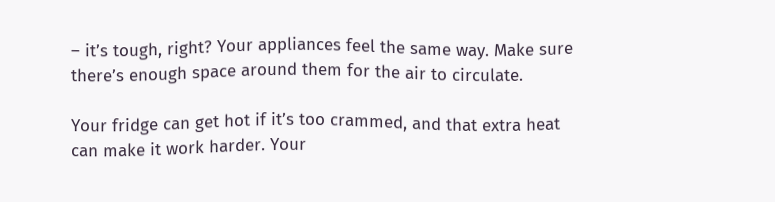– it’s tough, right? Your appliances feel the same way. Make sure there’s enough space around them for the air to circulate.

Your fridge can get hot if it’s too crammed, and that extra heat can make it work harder. Your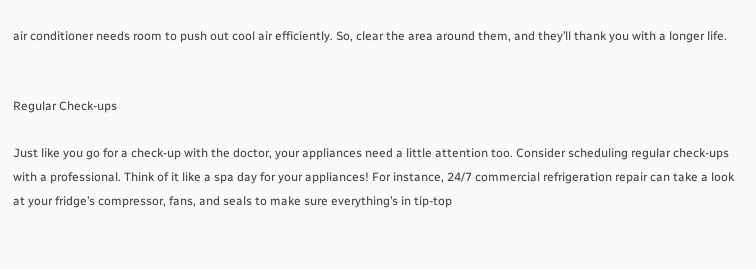air conditioner needs room to push out cool air efficiently. So, clear the area around them, and they’ll thank you with a longer life.


Regular Check-ups

Just like you go for a check-up with the doctor, your appliances need a little attention too. Consider scheduling regular check-ups with a professional. Think of it like a spa day for your appliances! For instance, 24/7 commercial refrigeration repair can take a look at your fridge’s compressor, fans, and seals to make sure everything’s in tip-top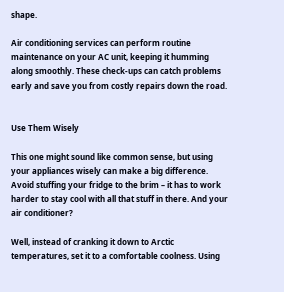shape.

Air conditioning services can perform routine maintenance on your AC unit, keeping it humming along smoothly. These check-ups can catch problems early and save you from costly repairs down the road.


Use Them Wisely

This one might sound like common sense, but using your appliances wisely can make a big difference. Avoid stuffing your fridge to the brim – it has to work harder to stay cool with all that stuff in there. And your air conditioner?

Well, instead of cranking it down to Arctic temperatures, set it to a comfortable coolness. Using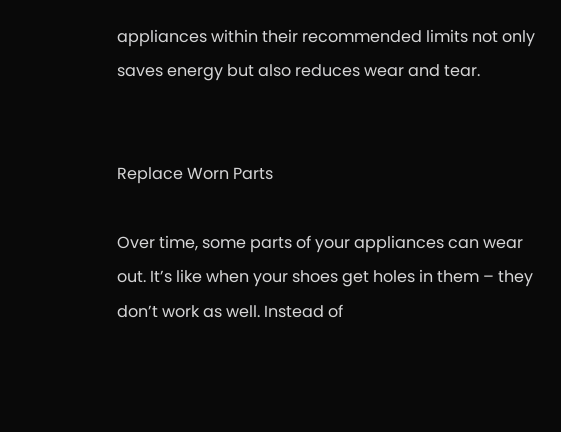appliances within their recommended limits not only saves energy but also reduces wear and tear.


Replace Worn Parts

Over time, some parts of your appliances can wear out. It’s like when your shoes get holes in them – they don’t work as well. Instead of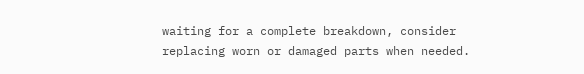waiting for a complete breakdown, consider replacing worn or damaged parts when needed.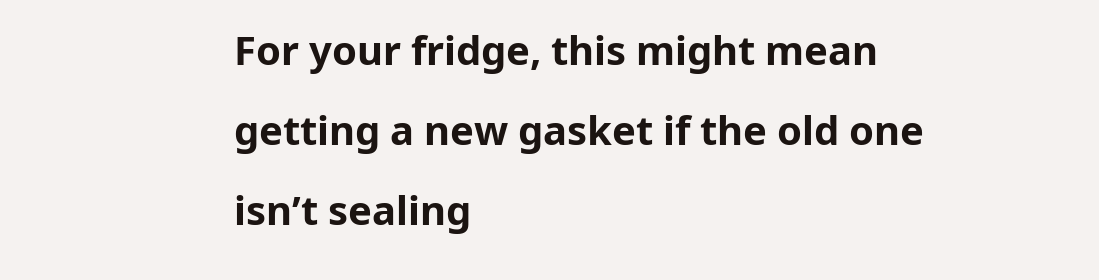For your fridge, this might mean getting a new gasket if the old one isn’t sealing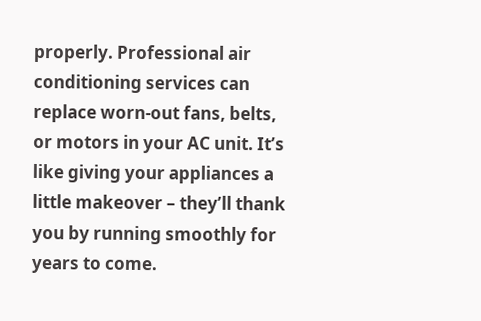properly. Professional air conditioning services can replace worn-out fans, belts, or motors in your AC unit. It’s like giving your appliances a little makeover – they’ll thank you by running smoothly for years to come.